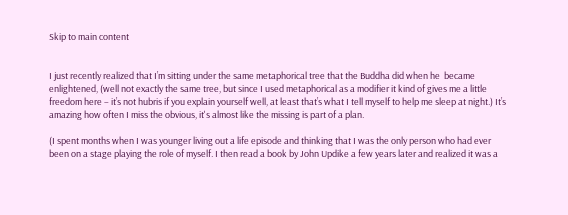Skip to main content


I just recently realized that I’m sitting under the same metaphorical tree that the Buddha did when he  became enlightened, (well not exactly the same tree, but since I used metaphorical as a modifier it kind of gives me a little freedom here – it’s not hubris if you explain yourself well, at least that’s what I tell myself to help me sleep at night.) It’s amazing how often I miss the obvious, it's almost like the missing is part of a plan.

(I spent months when I was younger living out a life episode and thinking that I was the only person who had ever been on a stage playing the role of myself. I then read a book by John Updike a few years later and realized it was a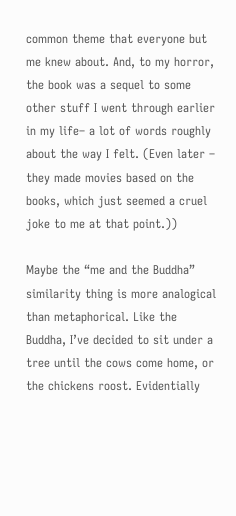common theme that everyone but me knew about. And, to my horror, the book was a sequel to some other stuff I went through earlier in my life– a lot of words roughly about the way I felt. (Even later – they made movies based on the books, which just seemed a cruel joke to me at that point.))

Maybe the “me and the Buddha” similarity thing is more analogical than metaphorical. Like the Buddha, I’ve decided to sit under a tree until the cows come home, or the chickens roost. Evidentially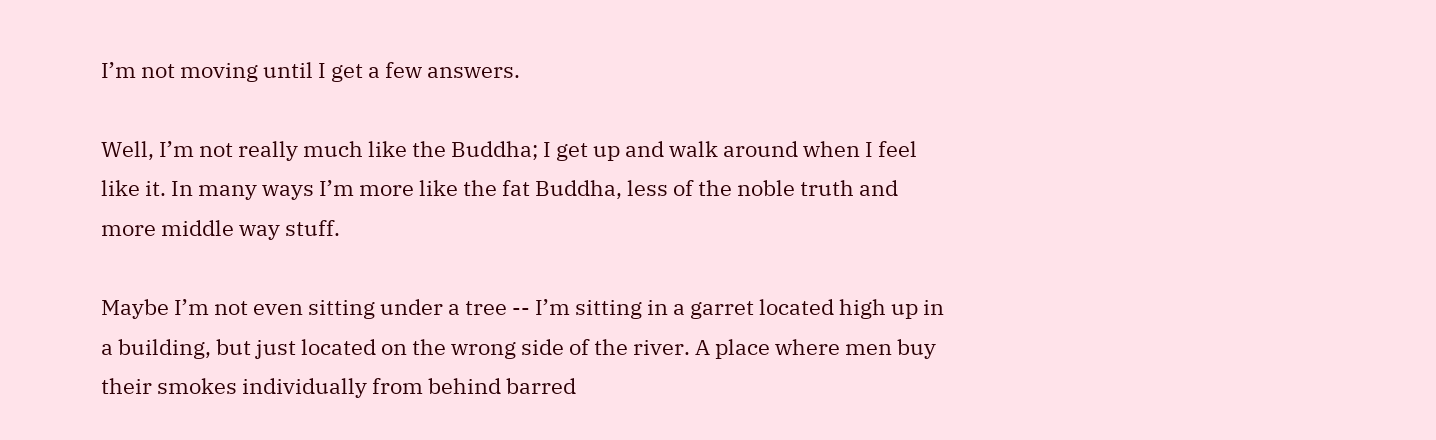I’m not moving until I get a few answers.

Well, I’m not really much like the Buddha; I get up and walk around when I feel like it. In many ways I’m more like the fat Buddha, less of the noble truth and more middle way stuff.

Maybe I’m not even sitting under a tree -- I’m sitting in a garret located high up in a building, but just located on the wrong side of the river. A place where men buy their smokes individually from behind barred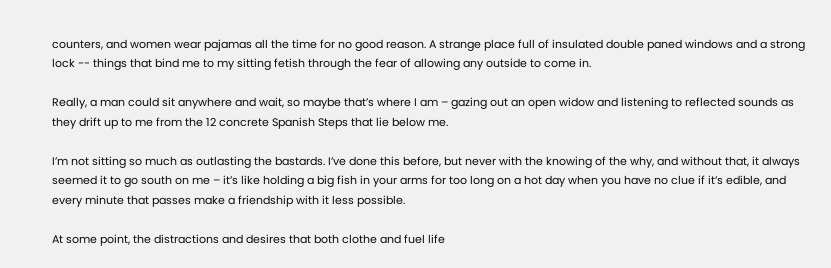counters, and women wear pajamas all the time for no good reason. A strange place full of insulated double paned windows and a strong lock -- things that bind me to my sitting fetish through the fear of allowing any outside to come in.

Really, a man could sit anywhere and wait, so maybe that’s where I am – gazing out an open widow and listening to reflected sounds as they drift up to me from the 12 concrete Spanish Steps that lie below me.

I’m not sitting so much as outlasting the bastards. I’ve done this before, but never with the knowing of the why, and without that, it always seemed it to go south on me – it’s like holding a big fish in your arms for too long on a hot day when you have no clue if it’s edible, and every minute that passes make a friendship with it less possible.

At some point, the distractions and desires that both clothe and fuel life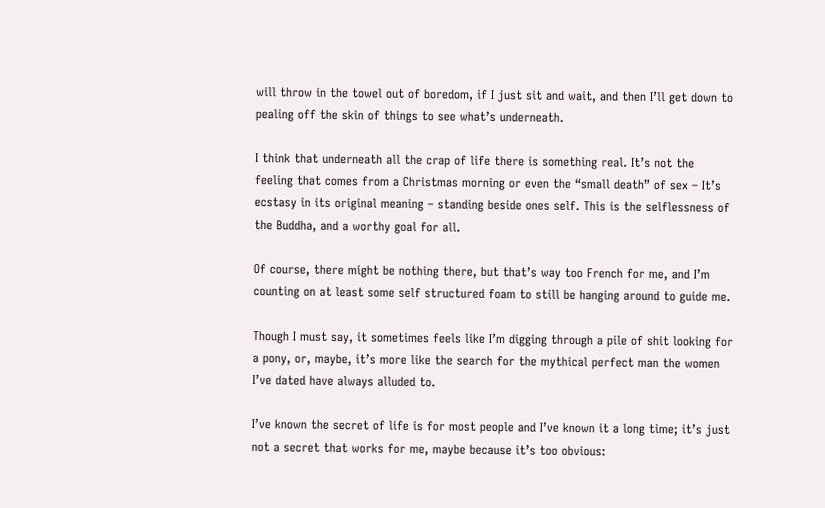will throw in the towel out of boredom, if I just sit and wait, and then I’ll get down to pealing off the skin of things to see what’s underneath.

I think that underneath all the crap of life there is something real. It’s not the feeling that comes from a Christmas morning or even the “small death” of sex – It’s ecstasy in its original meaning – standing beside ones self. This is the selflessness of the Buddha, and a worthy goal for all.

Of course, there might be nothing there, but that’s way too French for me, and I’m counting on at least some self structured foam to still be hanging around to guide me.

Though I must say, it sometimes feels like I’m digging through a pile of shit looking for a pony, or, maybe, it’s more like the search for the mythical perfect man the women I’ve dated have always alluded to.

I’ve known the secret of life is for most people and I’ve known it a long time; it’s just not a secret that works for me, maybe because it’s too obvious: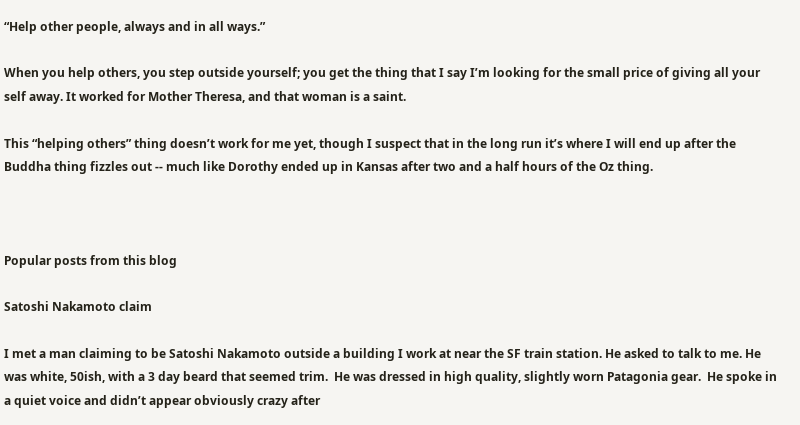“Help other people, always and in all ways.”

When you help others, you step outside yourself; you get the thing that I say I’m looking for the small price of giving all your self away. It worked for Mother Theresa, and that woman is a saint.

This “helping others” thing doesn’t work for me yet, though I suspect that in the long run it’s where I will end up after the Buddha thing fizzles out -- much like Dorothy ended up in Kansas after two and a half hours of the Oz thing.



Popular posts from this blog

Satoshi Nakamoto claim

I met a man claiming to be Satoshi Nakamoto outside a building I work at near the SF train station. He asked to talk to me. He was white, 50ish, with a 3 day beard that seemed trim.  He was dressed in high quality, slightly worn Patagonia gear.  He spoke in a quiet voice and didn’t appear obviously crazy after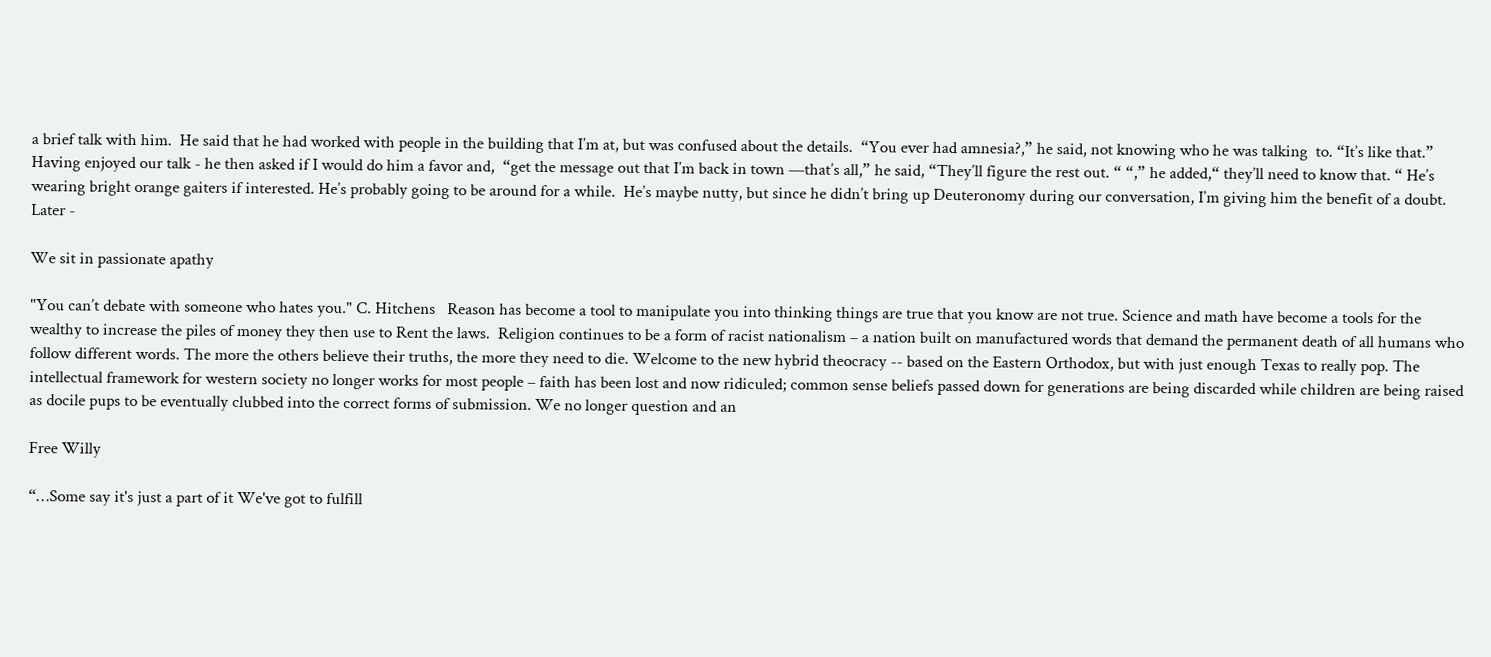a brief talk with him.  He said that he had worked with people in the building that I’m at, but was confused about the details.  “You ever had amnesia?,” he said, not knowing who he was talking  to. “It’s like that.” Having enjoyed our talk - he then asked if I would do him a favor and,  “get the message out that I’m back in town —that’s all,” he said, “They’ll figure the rest out. “ “,” he added,“ they’ll need to know that. “ He’s wearing bright orange gaiters if interested. He’s probably going to be around for a while.  He’s maybe nutty, but since he didn’t bring up Deuteronomy during our conversation, I’m giving him the benefit of a doubt. Later -

We sit in passionate apathy

"You can’t debate with someone who hates you." C. Hitchens   Reason has become a tool to manipulate you into thinking things are true that you know are not true. Science and math have become a tools for the wealthy to increase the piles of money they then use to Rent the laws.  Religion continues to be a form of racist nationalism – a nation built on manufactured words that demand the permanent death of all humans who follow different words. The more the others believe their truths, the more they need to die. Welcome to the new hybrid theocracy -- based on the Eastern Orthodox, but with just enough Texas to really pop. The intellectual framework for western society no longer works for most people – faith has been lost and now ridiculed; common sense beliefs passed down for generations are being discarded while children are being raised as docile pups to be eventually clubbed into the correct forms of submission. We no longer question and an

Free Willy

“…Some say it's just a part of it We've got to fulfill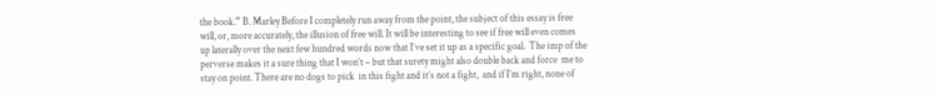the book.” B. Marley Before I completely run away from the point, the subject of this essay is free will, or, more accurately, the illusion of free will. It will be interesting to see if free will even comes up laterally over the next few hundred words now that I’ve set it up as a specific goal.  The imp of the perverse makes it a sure thing that I won’t – but that surety might also double back and force  me to stay on point. There are no dogs to pick  in this fight and it’s not a fight,  and if I’m right, none of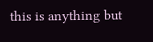this is anything but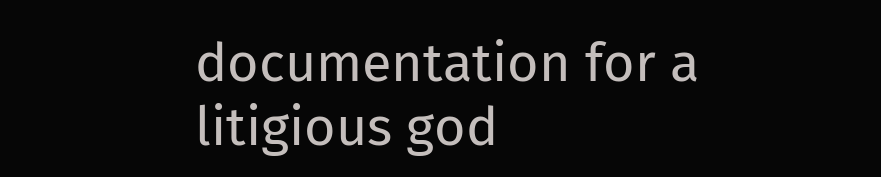documentation for a litigious god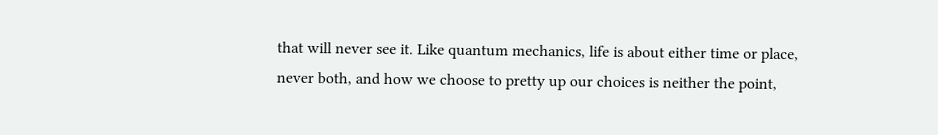that will never see it. Like quantum mechanics, life is about either time or place, never both, and how we choose to pretty up our choices is neither the point,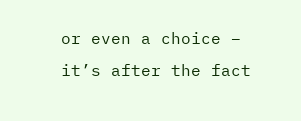or even a choice – it’s after the fact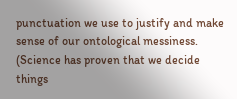punctuation we use to justify and make sense of our ontological messiness.  (Science has proven that we decide things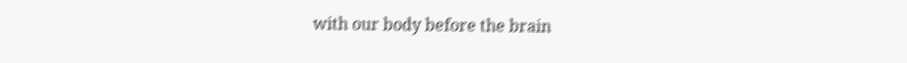with our body before the brain